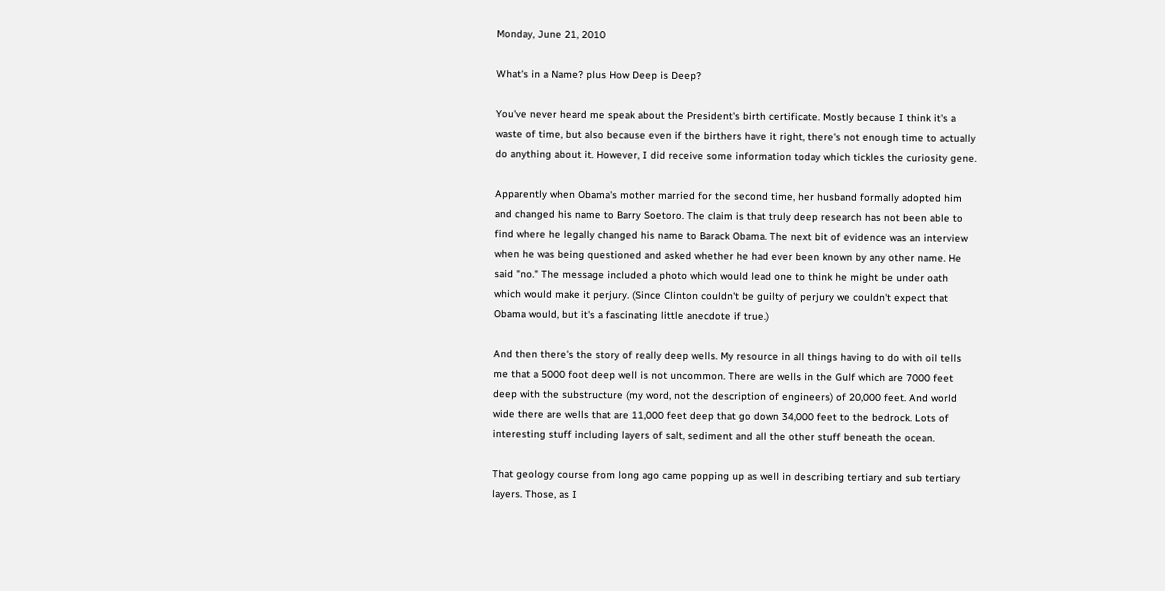Monday, June 21, 2010

What's in a Name? plus How Deep is Deep?

You've never heard me speak about the President's birth certificate. Mostly because I think it's a waste of time, but also because even if the birthers have it right, there's not enough time to actually do anything about it. However, I did receive some information today which tickles the curiosity gene.

Apparently when Obama's mother married for the second time, her husband formally adopted him and changed his name to Barry Soetoro. The claim is that truly deep research has not been able to find where he legally changed his name to Barack Obama. The next bit of evidence was an interview when he was being questioned and asked whether he had ever been known by any other name. He said "no." The message included a photo which would lead one to think he might be under oath which would make it perjury. (Since Clinton couldn't be guilty of perjury we couldn't expect that Obama would, but it's a fascinating little anecdote if true.)

And then there's the story of really deep wells. My resource in all things having to do with oil tells me that a 5000 foot deep well is not uncommon. There are wells in the Gulf which are 7000 feet deep with the substructure (my word, not the description of engineers) of 20,000 feet. And world wide there are wells that are 11,000 feet deep that go down 34,000 feet to the bedrock. Lots of interesting stuff including layers of salt, sediment and all the other stuff beneath the ocean.

That geology course from long ago came popping up as well in describing tertiary and sub tertiary layers. Those, as I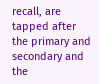recall, are tapped after the primary and secondary and the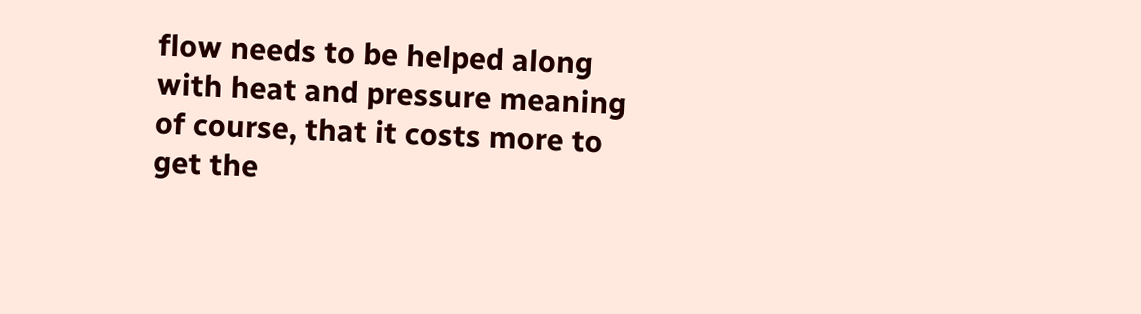flow needs to be helped along with heat and pressure meaning of course, that it costs more to get the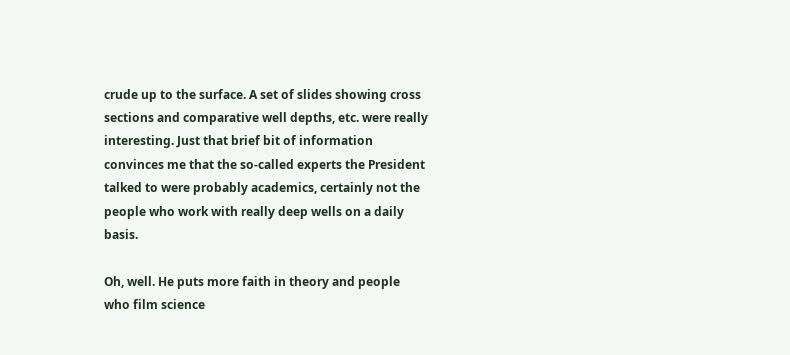crude up to the surface. A set of slides showing cross sections and comparative well depths, etc. were really interesting. Just that brief bit of information convinces me that the so-called experts the President talked to were probably academics, certainly not the people who work with really deep wells on a daily basis.

Oh, well. He puts more faith in theory and people who film science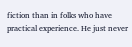fiction than in folks who have practical experience. He just never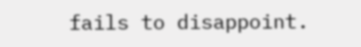fails to disappoint.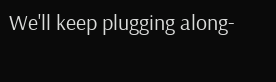We'll keep plugging along-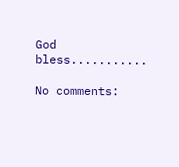God bless...........

No comments: